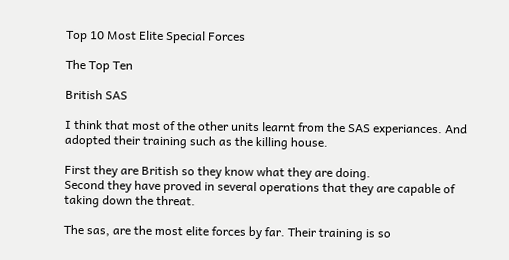Top 10 Most Elite Special Forces

The Top Ten

British SAS

I think that most of the other units learnt from the SAS experiances. And adopted their training such as the killing house.

First they are British so they know what they are doing.
Second they have proved in several operations that they are capable of taking down the threat.

The sas, are the most elite forces by far. Their training is so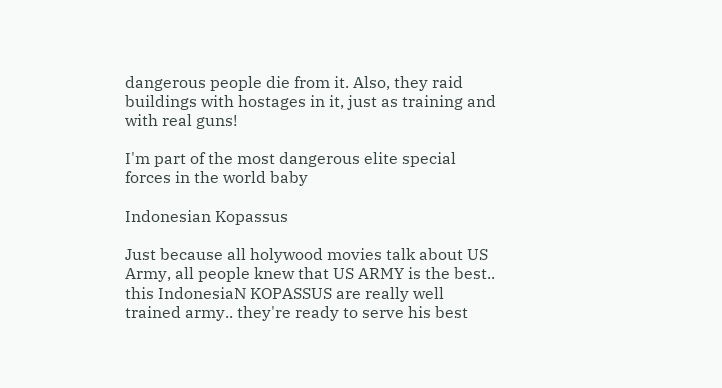dangerous people die from it. Also, they raid buildings with hostages in it, just as training and with real guns!

I'm part of the most dangerous elite special forces in the world baby

Indonesian Kopassus

Just because all holywood movies talk about US Army, all people knew that US ARMY is the best.. this IndonesiaN KOPASSUS are really well trained army.. they're ready to serve his best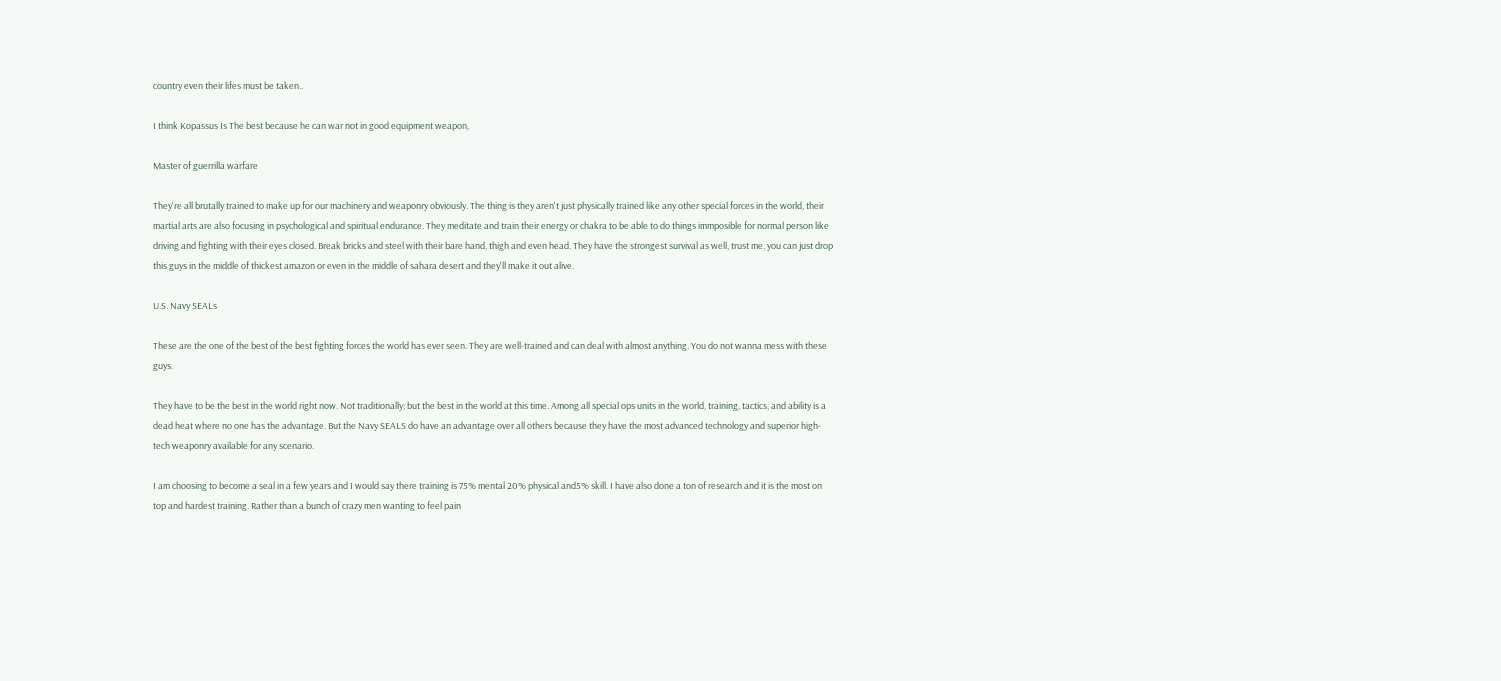country even their lifes must be taken..

I think Kopassus Is The best because he can war not in good equipment weapon,

Master of guerrilla warfare

They're all brutally trained to make up for our machinery and weaponry obviously. The thing is they aren't just physically trained like any other special forces in the world, their martial arts are also focusing in psychological and spiritual endurance. They meditate and train their energy or chakra to be able to do things immposible for normal person like driving and fighting with their eyes closed. Break bricks and steel with their bare hand, thigh and even head. They have the strongest survival as well, trust me, you can just drop this guys in the middle of thickest amazon or even in the middle of sahara desert and they'll make it out alive.

U.S. Navy SEALs

These are the one of the best of the best fighting forces the world has ever seen. They are well-trained and can deal with almost anything. You do not wanna mess with these guys.

They have to be the best in the world right now. Not traditionally; but the best in the world at this time. Among all special ops units in the world, training, tactics, and ability is a dead heat where no one has the advantage. But the Navy SEALS do have an advantage over all others because they have the most advanced technology and superior high-tech weaponry available for any scenario.

I am choosing to become a seal in a few years and I would say there training is 75% mental 20% physical and5% skill. I have also done a ton of research and it is the most on top and hardest training. Rather than a bunch of crazy men wanting to feel pain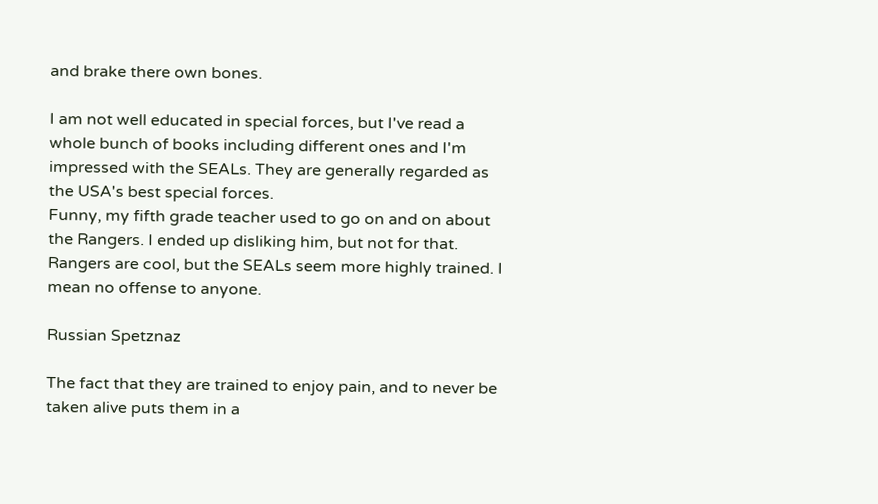and brake there own bones.

I am not well educated in special forces, but I've read a whole bunch of books including different ones and I'm impressed with the SEALs. They are generally regarded as the USA's best special forces.
Funny, my fifth grade teacher used to go on and on about the Rangers. I ended up disliking him, but not for that. Rangers are cool, but the SEALs seem more highly trained. I mean no offense to anyone.

Russian Spetznaz

The fact that they are trained to enjoy pain, and to never be taken alive puts them in a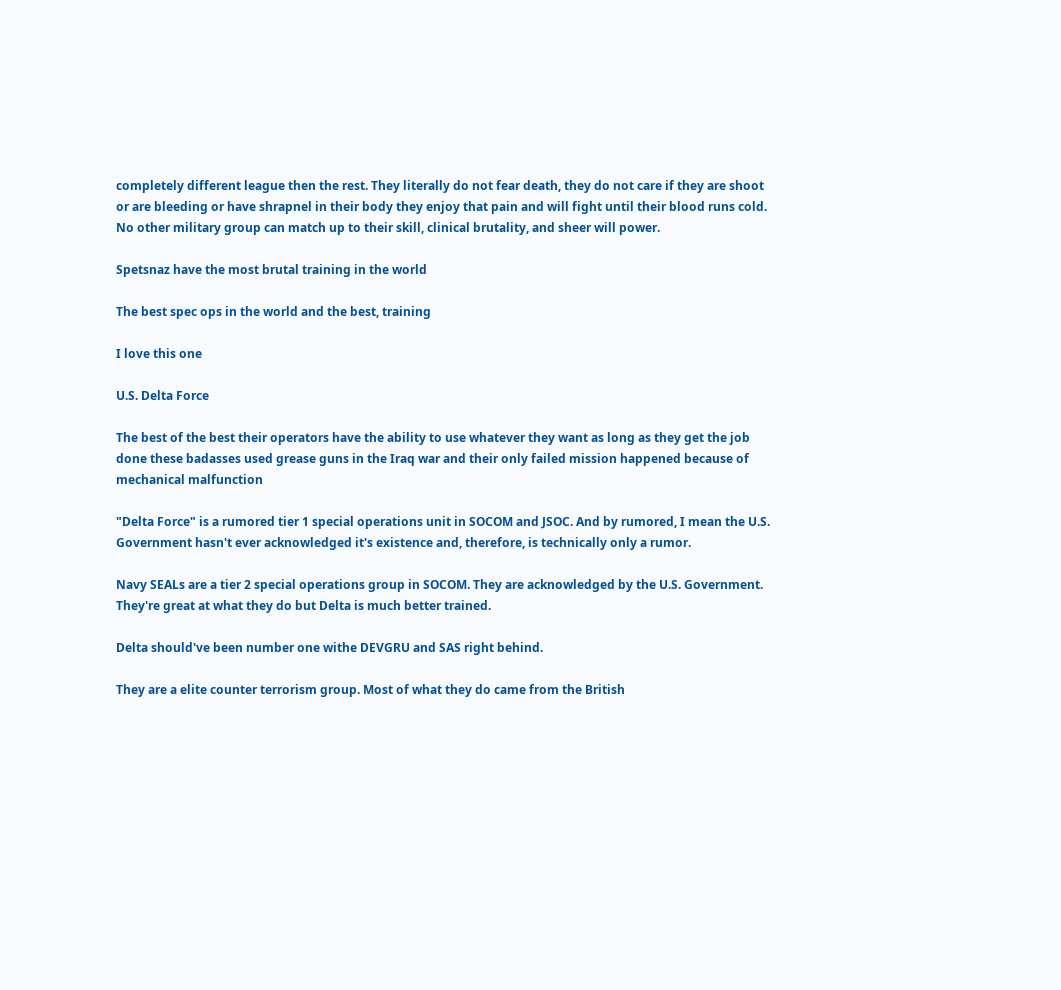completely different league then the rest. They literally do not fear death, they do not care if they are shoot or are bleeding or have shrapnel in their body they enjoy that pain and will fight until their blood runs cold. No other military group can match up to their skill, clinical brutality, and sheer will power.

Spetsnaz have the most brutal training in the world

The best spec ops in the world and the best, training

I love this one

U.S. Delta Force

The best of the best their operators have the ability to use whatever they want as long as they get the job done these badasses used grease guns in the Iraq war and their only failed mission happened because of mechanical malfunction

"Delta Force" is a rumored tier 1 special operations unit in SOCOM and JSOC. And by rumored, I mean the U.S. Government hasn't ever acknowledged it's existence and, therefore, is technically only a rumor.

Navy SEALs are a tier 2 special operations group in SOCOM. They are acknowledged by the U.S. Government. They're great at what they do but Delta is much better trained.

Delta should've been number one withe DEVGRU and SAS right behind.

They are a elite counter terrorism group. Most of what they do came from the British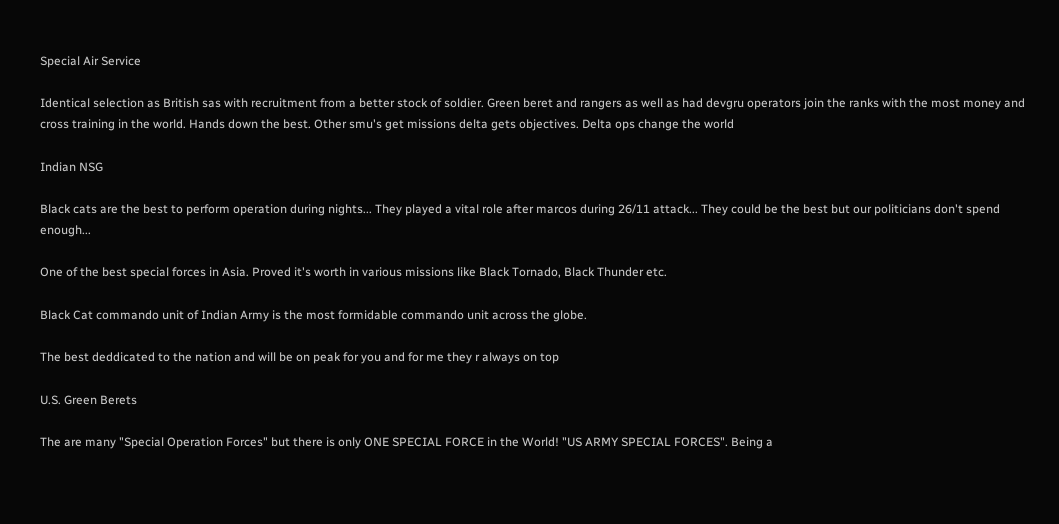Special Air Service

Identical selection as British sas with recruitment from a better stock of soldier. Green beret and rangers as well as had devgru operators join the ranks with the most money and cross training in the world. Hands down the best. Other smu's get missions delta gets objectives. Delta ops change the world

Indian NSG

Black cats are the best to perform operation during nights... They played a vital role after marcos during 26/11 attack... They could be the best but our politicians don't spend enough...

One of the best special forces in Asia. Proved it's worth in various missions like Black Tornado, Black Thunder etc.

Black Cat commando unit of Indian Army is the most formidable commando unit across the globe.

The best deddicated to the nation and will be on peak for you and for me they r always on top

U.S. Green Berets

The are many "Special Operation Forces" but there is only ONE SPECIAL FORCE in the World! "US ARMY SPECIAL FORCES". Being a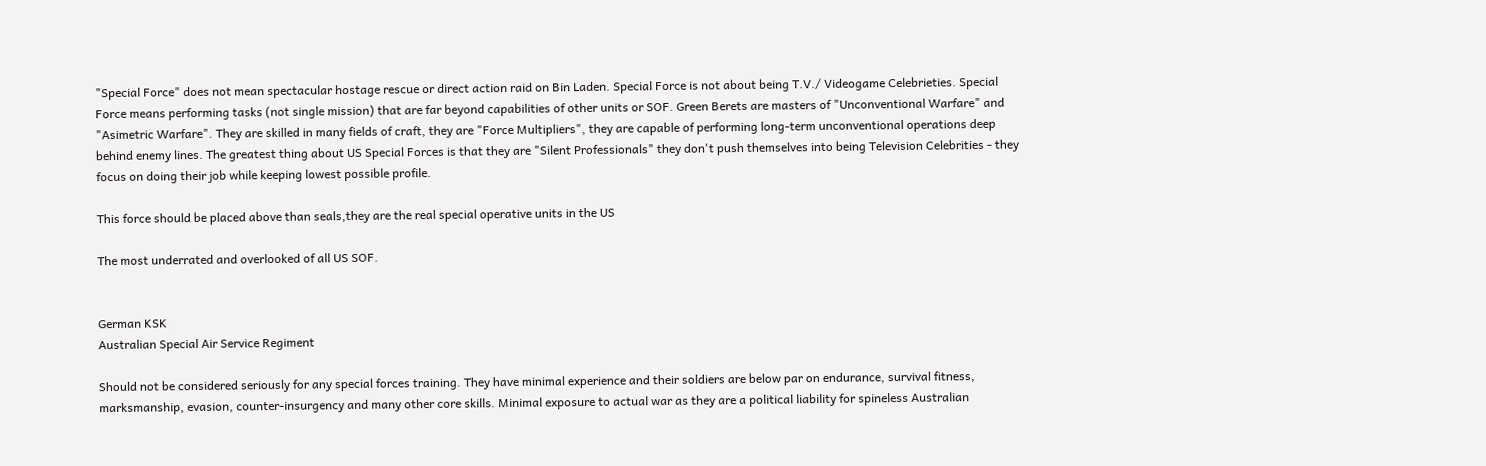"Special Force" does not mean spectacular hostage rescue or direct action raid on Bin Laden. Special Force is not about being T.V./ Videogame Celebrieties. Special Force means performing tasks (not single mission) that are far beyond capabilities of other units or SOF. Green Berets are masters of "Unconventional Warfare" and "Asimetric Warfare". They are skilled in many fields of craft, they are "Force Multipliers", they are capable of performing long-term unconventional operations deep behind enemy lines. The greatest thing about US Special Forces is that they are "Silent Professionals" they don't push themselves into being Television Celebrities - they focus on doing their job while keeping lowest possible profile.

This force should be placed above than seals,they are the real special operative units in the US

The most underrated and overlooked of all US SOF.


German KSK
Australian Special Air Service Regiment

Should not be considered seriously for any special forces training. They have minimal experience and their soldiers are below par on endurance, survival fitness, marksmanship, evasion, counter-insurgency and many other core skills. Minimal exposure to actual war as they are a political liability for spineless Australian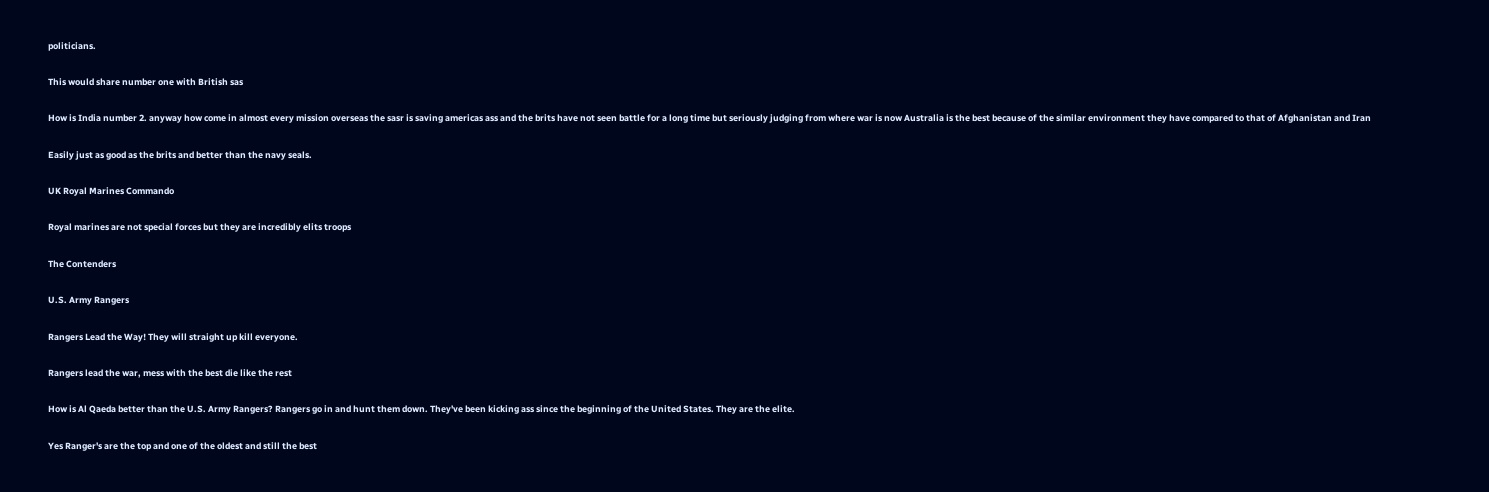politicians.

This would share number one with British sas

How is India number 2. anyway how come in almost every mission overseas the sasr is saving americas ass and the brits have not seen battle for a long time but seriously judging from where war is now Australia is the best because of the similar environment they have compared to that of Afghanistan and Iran

Easily just as good as the brits and better than the navy seals.

UK Royal Marines Commando

Royal marines are not special forces but they are incredibly elits troops

The Contenders

U.S. Army Rangers

Rangers Lead the Way! They will straight up kill everyone.

Rangers lead the war, mess with the best die like the rest

How is Al Qaeda better than the U.S. Army Rangers? Rangers go in and hunt them down. They've been kicking ass since the beginning of the United States. They are the elite.

Yes Ranger's are the top and one of the oldest and still the best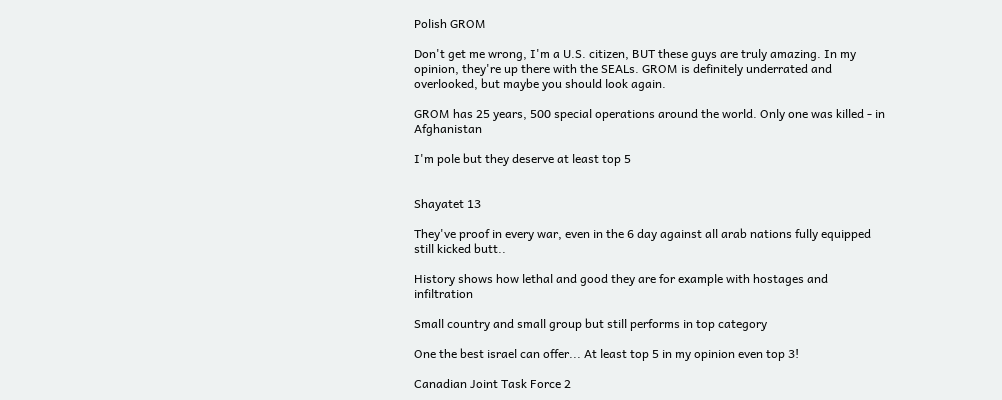Polish GROM

Don't get me wrong, I'm a U.S. citizen, BUT these guys are truly amazing. In my opinion, they're up there with the SEALs. GROM is definitely underrated and overlooked, but maybe you should look again.

GROM has 25 years, 500 special operations around the world. Only one was killed - in Afghanistan

I'm pole but they deserve at least top 5


Shayatet 13

They've proof in every war, even in the 6 day against all arab nations fully equipped still kicked butt..

History shows how lethal and good they are for example with hostages and infiltration

Small country and small group but still performs in top category

One the best israel can offer... At least top 5 in my opinion even top 3!

Canadian Joint Task Force 2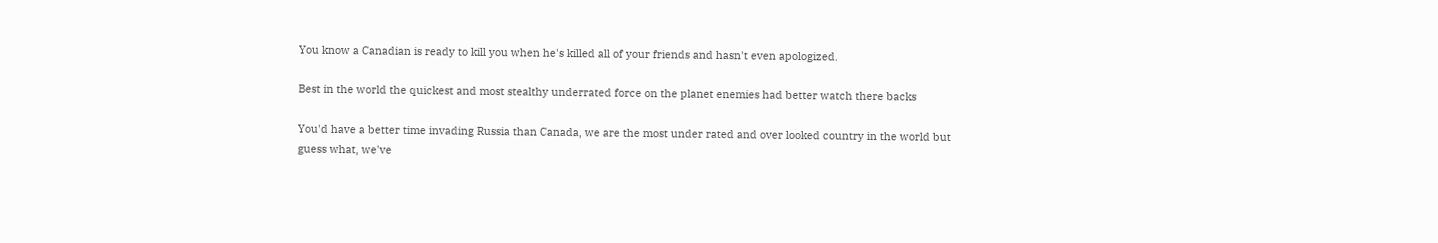You know a Canadian is ready to kill you when he's killed all of your friends and hasn't even apologized.

Best in the world the quickest and most stealthy underrated force on the planet enemies had better watch there backs

You'd have a better time invading Russia than Canada, we are the most under rated and over looked country in the world but guess what, we've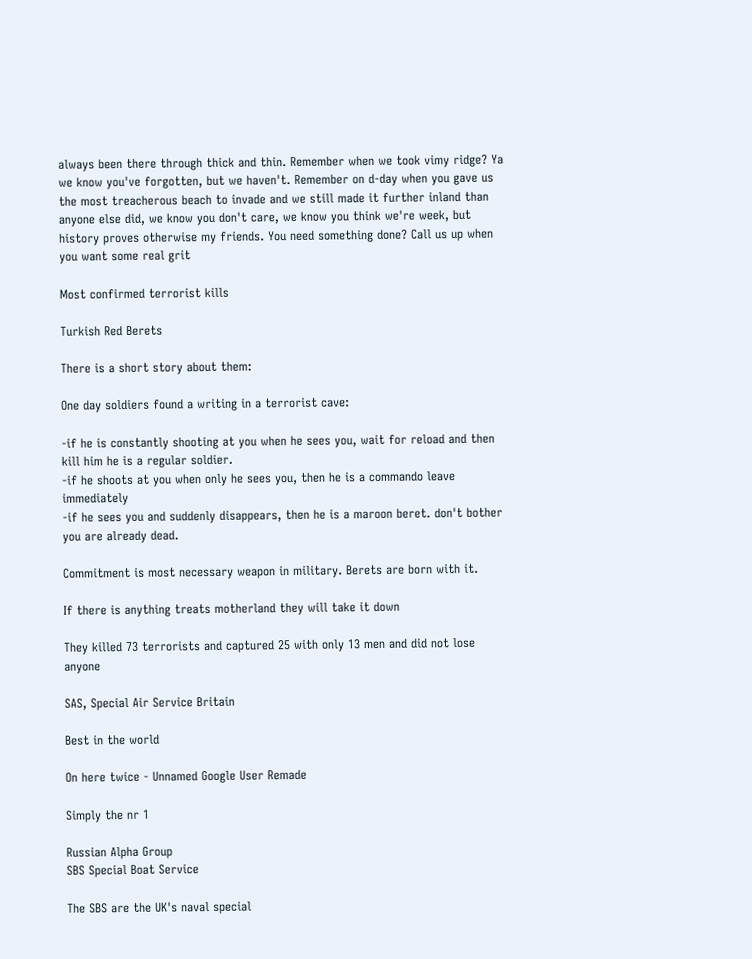always been there through thick and thin. Remember when we took vimy ridge? Ya we know you've forgotten, but we haven't. Remember on d-day when you gave us the most treacherous beach to invade and we still made it further inland than anyone else did, we know you don't care, we know you think we're week, but history proves otherwise my friends. You need something done? Call us up when you want some real grit

Most confirmed terrorist kills

Turkish Red Berets

There is a short story about them:

One day soldiers found a writing in a terrorist cave:

-if he is constantly shooting at you when he sees you, wait for reload and then kill him he is a regular soldier.
-if he shoots at you when only he sees you, then he is a commando leave immediately
-if he sees you and suddenly disappears, then he is a maroon beret. don't bother you are already dead.

Commitment is most necessary weapon in military. Berets are born with it.

If there is anything treats motherland they will take it down

They killed 73 terrorists and captured 25 with only 13 men and did not lose anyone

SAS, Special Air Service Britain

Best in the world

On here twice - Unnamed Google User Remade

Simply the nr 1

Russian Alpha Group
SBS Special Boat Service

The SBS are the UK's naval special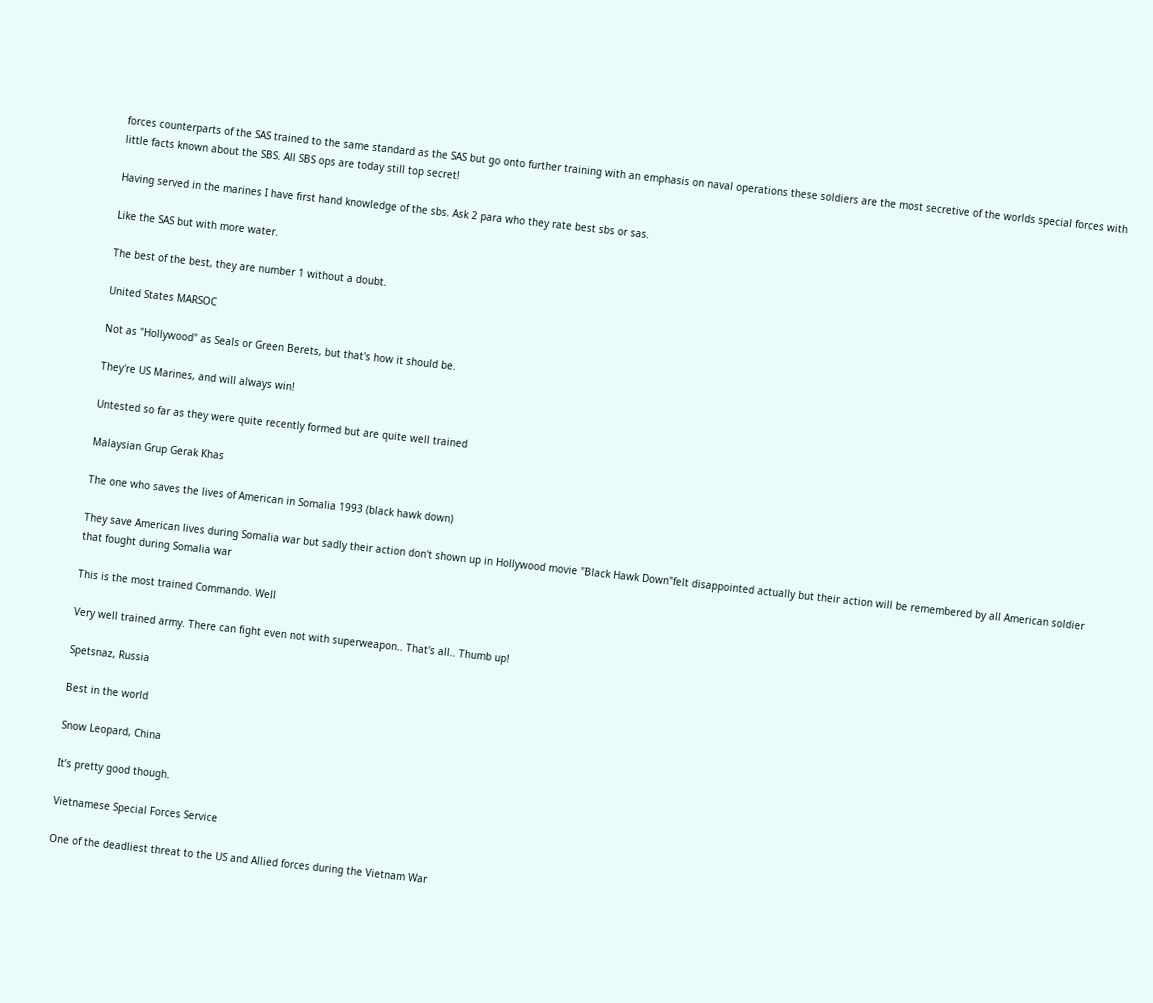forces counterparts of the SAS trained to the same standard as the SAS but go onto further training with an emphasis on naval operations these soldiers are the most secretive of the worlds special forces with little facts known about the SBS. All SBS ops are today still top secret!

Having served in the marines I have first hand knowledge of the sbs. Ask 2 para who they rate best sbs or sas.

Like the SAS but with more water.

The best of the best, they are number 1 without a doubt.

United States MARSOC

Not as "Hollywood" as Seals or Green Berets, but that's how it should be.

They're US Marines, and will always win!

Untested so far as they were quite recently formed but are quite well trained

Malaysian Grup Gerak Khas

The one who saves the lives of American in Somalia 1993 (black hawk down)

They save American lives during Somalia war but sadly their action don't shown up in Hollywood movie "Black Hawk Down"felt disappointed actually but their action will be remembered by all American soldier that fought during Somalia war

This is the most trained Commando. Well

Very well trained army. There can fight even not with superweapon.. That's all.. Thumb up!

Spetsnaz, Russia

Best in the world

Snow Leopard, China

It’s pretty good though.

Vietnamese Special Forces Service

One of the deadliest threat to the US and Allied forces during the Vietnam War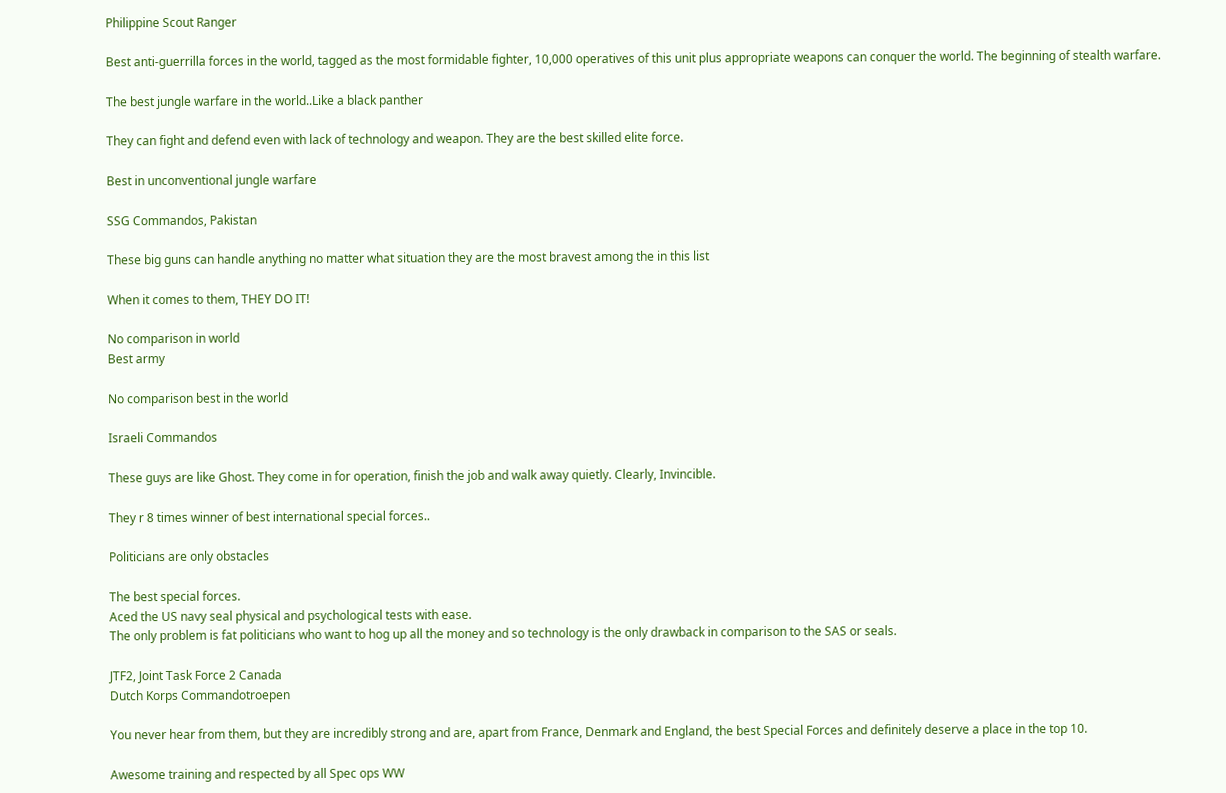Philippine Scout Ranger

Best anti-guerrilla forces in the world, tagged as the most formidable fighter, 10,000 operatives of this unit plus appropriate weapons can conquer the world. The beginning of stealth warfare.

The best jungle warfare in the world..Like a black panther

They can fight and defend even with lack of technology and weapon. They are the best skilled elite force.

Best in unconventional jungle warfare

SSG Commandos, Pakistan

These big guns can handle anything no matter what situation they are the most bravest among the in this list

When it comes to them, THEY DO IT!

No comparison in world
Best army

No comparison best in the world

Israeli Commandos

These guys are like Ghost. They come in for operation, finish the job and walk away quietly. Clearly, Invincible.

They r 8 times winner of best international special forces..

Politicians are only obstacles

The best special forces.
Aced the US navy seal physical and psychological tests with ease.
The only problem is fat politicians who want to hog up all the money and so technology is the only drawback in comparison to the SAS or seals.

JTF2, Joint Task Force 2 Canada
Dutch Korps Commandotroepen

You never hear from them, but they are incredibly strong and are, apart from France, Denmark and England, the best Special Forces and definitely deserve a place in the top 10.

Awesome training and respected by all Spec ops WW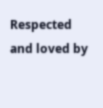Respected and loved by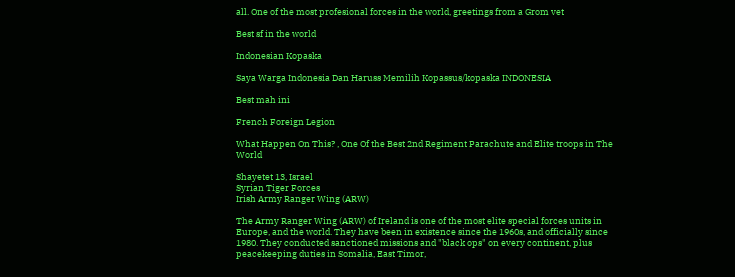all. One of the most profesional forces in the world, greetings from a Grom vet

Best sf in the world

Indonesian Kopaska

Saya Warga Indonesia Dan Haruss Memilih Kopassus/kopaska INDONESIA

Best mah ini

French Foreign Legion

What Happen On This? , One Of the Best 2nd Regiment Parachute and Elite troops in The World

Shayetet 13, Israel
Syrian Tiger Forces
Irish Army Ranger Wing (ARW)

The Army Ranger Wing (ARW) of Ireland is one of the most elite special forces units in Europe, and the world. They have been in existence since the 1960s, and officially since 1980. They conducted sanctioned missions and "black ops" on every continent, plus peacekeeping duties in Somalia, East Timor,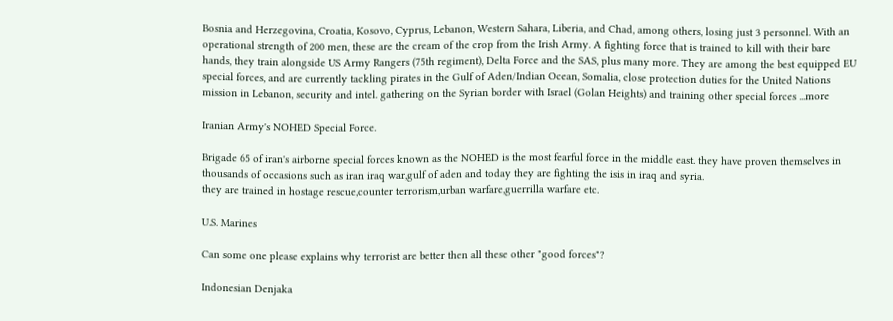Bosnia and Herzegovina, Croatia, Kosovo, Cyprus, Lebanon, Western Sahara, Liberia, and Chad, among others, losing just 3 personnel. With an operational strength of 200 men, these are the cream of the crop from the Irish Army. A fighting force that is trained to kill with their bare hands, they train alongside US Army Rangers (75th regiment), Delta Force and the SAS, plus many more. They are among the best equipped EU special forces, and are currently tackling pirates in the Gulf of Aden/Indian Ocean, Somalia, close protection duties for the United Nations mission in Lebanon, security and intel. gathering on the Syrian border with Israel (Golan Heights) and training other special forces ...more

Iranian Army's NOHED Special Force.

Brigade 65 of iran's airborne special forces known as the NOHED is the most fearful force in the middle east. they have proven themselves in thousands of occasions such as iran iraq war,gulf of aden and today they are fighting the isis in iraq and syria.
they are trained in hostage rescue,counter terrorism,urban warfare,guerrilla warfare etc.

U.S. Marines

Can some one please explains why terrorist are better then all these other "good forces"?

Indonesian Denjaka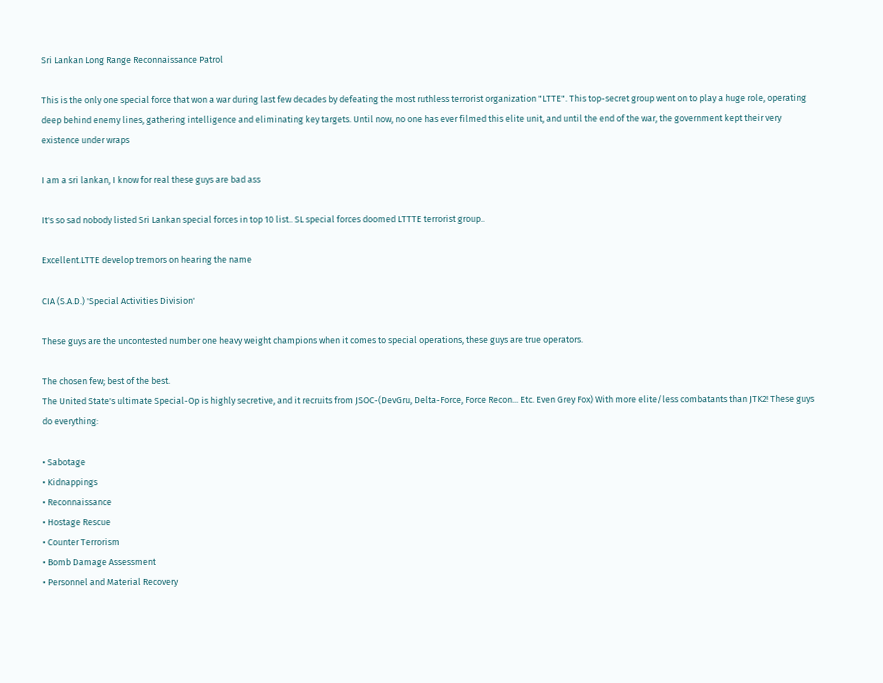Sri Lankan Long Range Reconnaissance Patrol

This is the only one special force that won a war during last few decades by defeating the most ruthless terrorist organization "LTTE". This top-secret group went on to play a huge role, operating deep behind enemy lines, gathering intelligence and eliminating key targets. Until now, no one has ever filmed this elite unit, and until the end of the war, the government kept their very existence under wraps

I am a sri lankan, I know for real these guys are bad ass

It's so sad nobody listed Sri Lankan special forces in top 10 list.. SL special forces doomed LTTTE terrorist group..

Excellent.LTTE develop tremors on hearing the name

CIA (S.A.D.) 'Special Activities Division'

These guys are the uncontested number one heavy weight champions when it comes to special operations, these guys are true operators.

The chosen few; best of the best.
The United State's ultimate Special-Op is highly secretive, and it recruits from JSOC-(DevGru, Delta-Force, Force Recon... Etc. Even Grey Fox) With more elite/less combatants than JTK2! These guys do everything:

• Sabotage
• Kidnappings
• Reconnaissance
• Hostage Rescue
• Counter Terrorism
• Bomb Damage Assessment
• Personnel and Material Recovery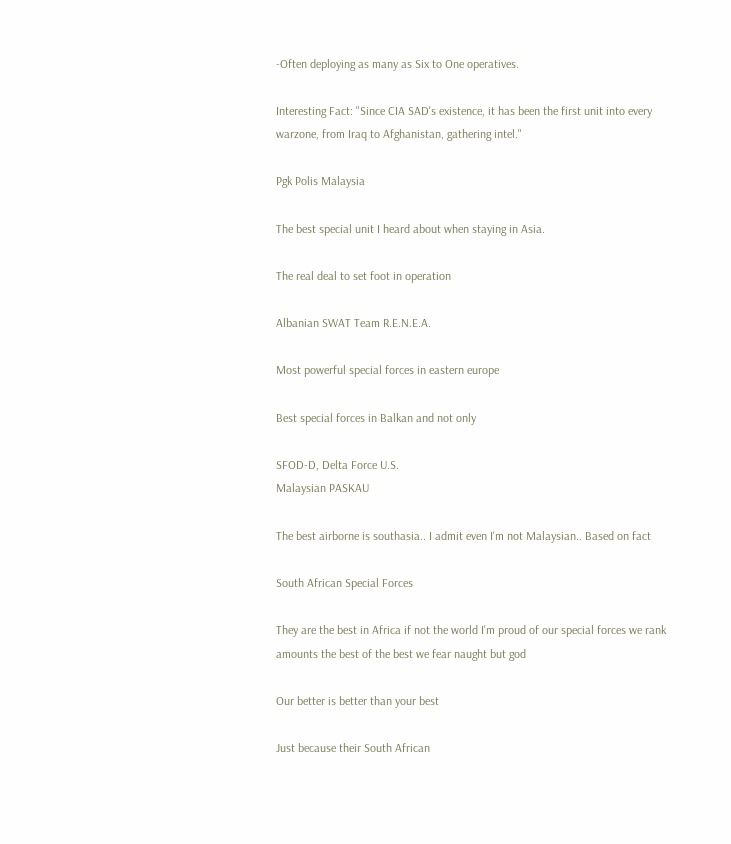-Often deploying as many as Six to One operatives.

Interesting Fact: "Since CIA SAD's existence, it has been the first unit into every warzone, from Iraq to Afghanistan, gathering intel."

Pgk Polis Malaysia

The best special unit I heard about when staying in Asia.

The real deal to set foot in operation

Albanian SWAT Team R.E.N.E.A.

Most powerful special forces in eastern europe

Best special forces in Balkan and not only

SFOD-D, Delta Force U.S.
Malaysian PASKAU

The best airborne is southasia.. I admit even I'm not Malaysian.. Based on fact

South African Special Forces

They are the best in Africa if not the world I'm proud of our special forces we rank amounts the best of the best we fear naught but god

Our better is better than your best

Just because their South African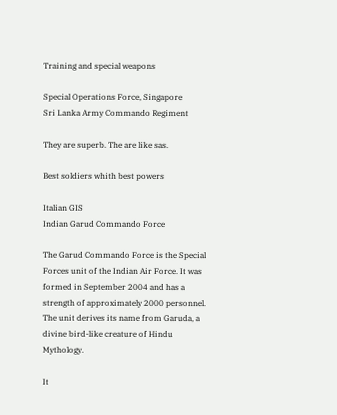Training and special weapons

Special Operations Force, Singapore
Sri Lanka Army Commando Regiment

They are superb. The are like sas.

Best soldiers whith best powers

Italian GIS
Indian Garud Commando Force

The Garud Commando Force is the Special Forces unit of the Indian Air Force. It was formed in September 2004 and has a strength of approximately 2000 personnel. The unit derives its name from Garuda, a divine bird-like creature of Hindu Mythology.

It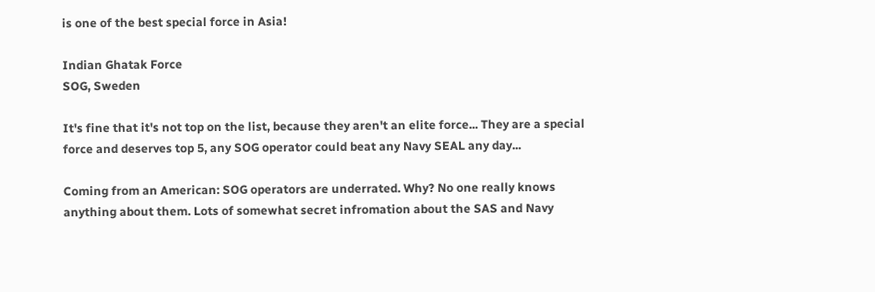is one of the best special force in Asia!

Indian Ghatak Force
SOG, Sweden

It's fine that it's not top on the list, because they aren't an elite force... They are a special force and deserves top 5, any SOG operator could beat any Navy SEAL any day...

Coming from an American: SOG operators are underrated. Why? No one really knows anything about them. Lots of somewhat secret infromation about the SAS and Navy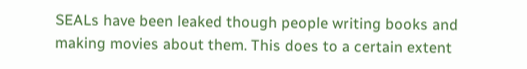SEALs have been leaked though people writing books and making movies about them. This does to a certain extent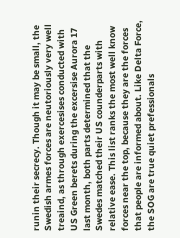runin their secrecy. Though it may be small, the Swedish armes forces are neutoriously very well treaind, as through exercesises conducted with US Green berets during the excersise Aurora 17 last month, both parts determined that the Swedes matched their US counderparts with relative ease. This list ranks the most well know forces near the top, because they are the forces that people are informed about. Like Delta Force, the SOG are true quiet prefessionals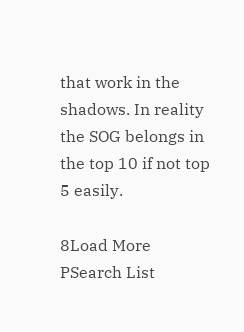that work in the shadows. In reality the SOG belongs in the top 10 if not top 5 easily.

8Load More
PSearch List